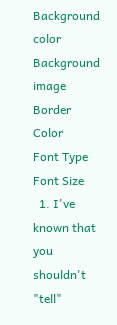Background color
Background image
Border Color
Font Type
Font Size
  1. I've known that you shouldn't "tell"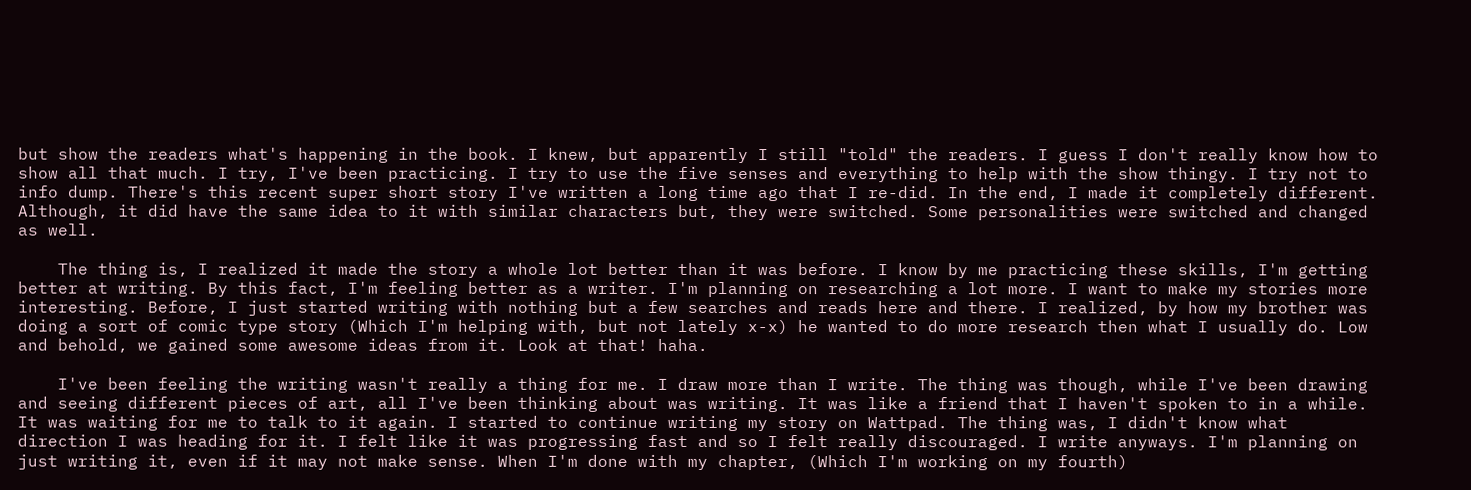but show the readers what's happening in the book. I knew, but apparently I still "told" the readers. I guess I don't really know how to show all that much. I try, I've been practicing. I try to use the five senses and everything to help with the show thingy. I try not to info dump. There's this recent super short story I've written a long time ago that I re-did. In the end, I made it completely different. Although, it did have the same idea to it with similar characters but, they were switched. Some personalities were switched and changed as well.

    The thing is, I realized it made the story a whole lot better than it was before. I know by me practicing these skills, I'm getting better at writing. By this fact, I'm feeling better as a writer. I'm planning on researching a lot more. I want to make my stories more interesting. Before, I just started writing with nothing but a few searches and reads here and there. I realized, by how my brother was doing a sort of comic type story (Which I'm helping with, but not lately x-x) he wanted to do more research then what I usually do. Low and behold, we gained some awesome ideas from it. Look at that! haha.

    I've been feeling the writing wasn't really a thing for me. I draw more than I write. The thing was though, while I've been drawing and seeing different pieces of art, all I've been thinking about was writing. It was like a friend that I haven't spoken to in a while. It was waiting for me to talk to it again. I started to continue writing my story on Wattpad. The thing was, I didn't know what direction I was heading for it. I felt like it was progressing fast and so I felt really discouraged. I write anyways. I'm planning on just writing it, even if it may not make sense. When I'm done with my chapter, (Which I'm working on my fourth)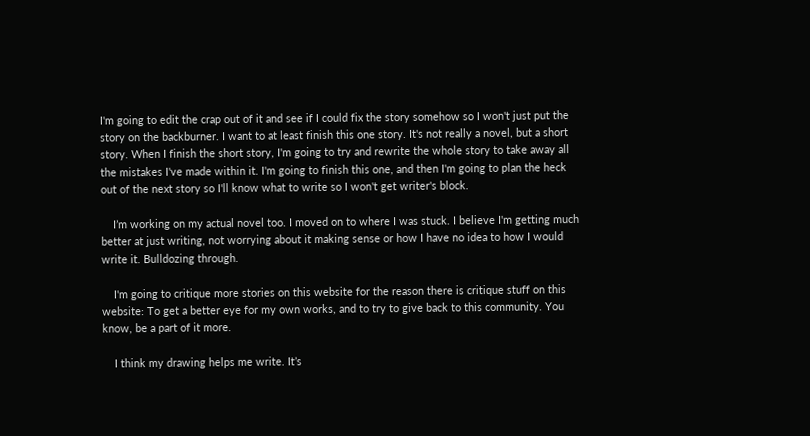I'm going to edit the crap out of it and see if I could fix the story somehow so I won't just put the story on the backburner. I want to at least finish this one story. It's not really a novel, but a short story. When I finish the short story, I'm going to try and rewrite the whole story to take away all the mistakes I've made within it. I'm going to finish this one, and then I'm going to plan the heck out of the next story so I'll know what to write so I won't get writer's block.

    I’m working on my actual novel too. I moved on to where I was stuck. I believe I'm getting much better at just writing, not worrying about it making sense or how I have no idea to how I would write it. Bulldozing through.

    I'm going to critique more stories on this website for the reason there is critique stuff on this website: To get a better eye for my own works, and to try to give back to this community. You know, be a part of it more.

    I think my drawing helps me write. It’s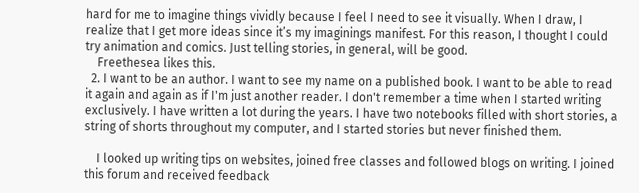hard for me to imagine things vividly because I feel I need to see it visually. When I draw, I realize that I get more ideas since it’s my imaginings manifest. For this reason, I thought I could try animation and comics. Just telling stories, in general, will be good.
    Freethesea likes this.
  2. I want to be an author. I want to see my name on a published book. I want to be able to read it again and again as if I'm just another reader. I don't remember a time when I started writing exclusively. I have written a lot during the years. I have two notebooks filled with short stories, a string of shorts throughout my computer, and I started stories but never finished them.

    I looked up writing tips on websites, joined free classes and followed blogs on writing. I joined this forum and received feedback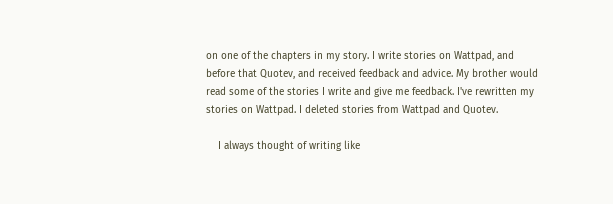on one of the chapters in my story. I write stories on Wattpad, and before that Quotev, and received feedback and advice. My brother would read some of the stories I write and give me feedback. I've rewritten my stories on Wattpad. I deleted stories from Wattpad and Quotev.

    I always thought of writing like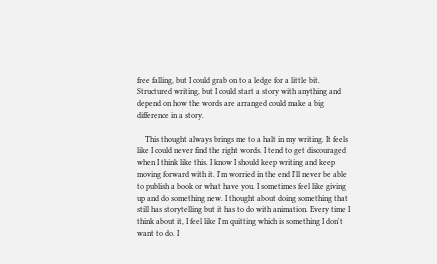free falling, but I could grab on to a ledge for a little bit. Structured writing, but I could start a story with anything and depend on how the words are arranged could make a big difference in a story.

    This thought always brings me to a halt in my writing. It feels like I could never find the right words. I tend to get discouraged when I think like this. I know I should keep writing and keep moving forward with it. I'm worried in the end I'll never be able to publish a book or what have you. I sometimes feel like giving up and do something new. I thought about doing something that still has storytelling but it has to do with animation. Every time I think about it, I feel like I'm quitting which is something I don't want to do. I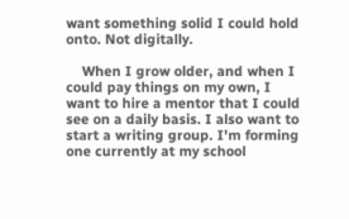want something solid I could hold onto. Not digitally.

    When I grow older, and when I could pay things on my own, I want to hire a mentor that I could see on a daily basis. I also want to start a writing group. I'm forming one currently at my school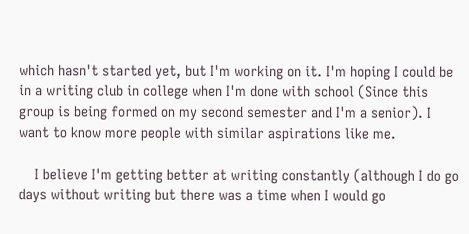which hasn't started yet, but I'm working on it. I'm hoping I could be in a writing club in college when I'm done with school (Since this group is being formed on my second semester and I'm a senior). I want to know more people with similar aspirations like me.

    I believe I'm getting better at writing constantly (although I do go days without writing but there was a time when I would go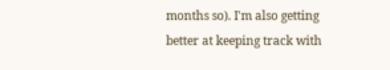months so). I'm also getting better at keeping track with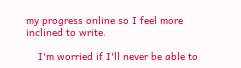my progress online so I feel more inclined to write.

    I'm worried if I'll never be able to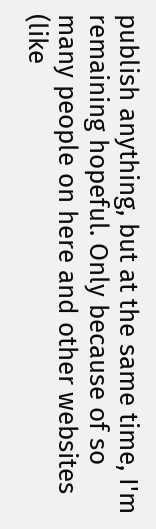publish anything, but at the same time, I'm remaining hopeful. Only because of so many people on here and other websites (like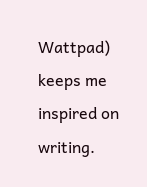Wattpad) keeps me inspired on writing.